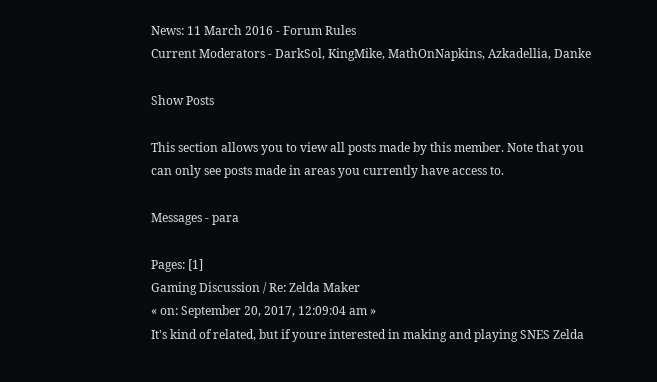News: 11 March 2016 - Forum Rules
Current Moderators - DarkSol, KingMike, MathOnNapkins, Azkadellia, Danke

Show Posts

This section allows you to view all posts made by this member. Note that you can only see posts made in areas you currently have access to.

Messages - para

Pages: [1]
Gaming Discussion / Re: Zelda Maker
« on: September 20, 2017, 12:09:04 am »
It's kind of related, but if youre interested in making and playing SNES Zelda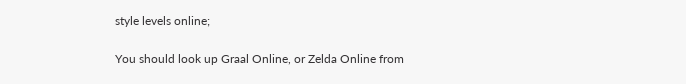style levels online;

You should look up Graal Online, or Zelda Online from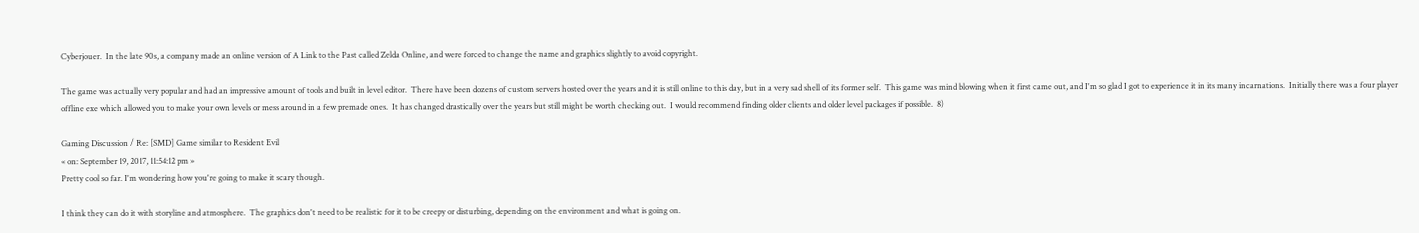Cyberjouer.  In the late 90s, a company made an online version of A Link to the Past called Zelda Online, and were forced to change the name and graphics slightly to avoid copyright.

The game was actually very popular and had an impressive amount of tools and built in level editor.  There have been dozens of custom servers hosted over the years and it is still online to this day, but in a very sad shell of its former self.  This game was mind blowing when it first came out, and I'm so glad I got to experience it in its many incarnations.  Initially there was a four player offline exe which allowed you to make your own levels or mess around in a few premade ones.  It has changed drastically over the years but still might be worth checking out.  I would recommend finding older clients and older level packages if possible.  8)

Gaming Discussion / Re: [SMD] Game similar to Resident Evil
« on: September 19, 2017, 11:54:12 pm »
Pretty cool so far. I'm wondering how you're going to make it scary though.

I think they can do it with storyline and atmosphere.  The graphics don't need to be realistic for it to be creepy or disturbing, depending on the environment and what is going on.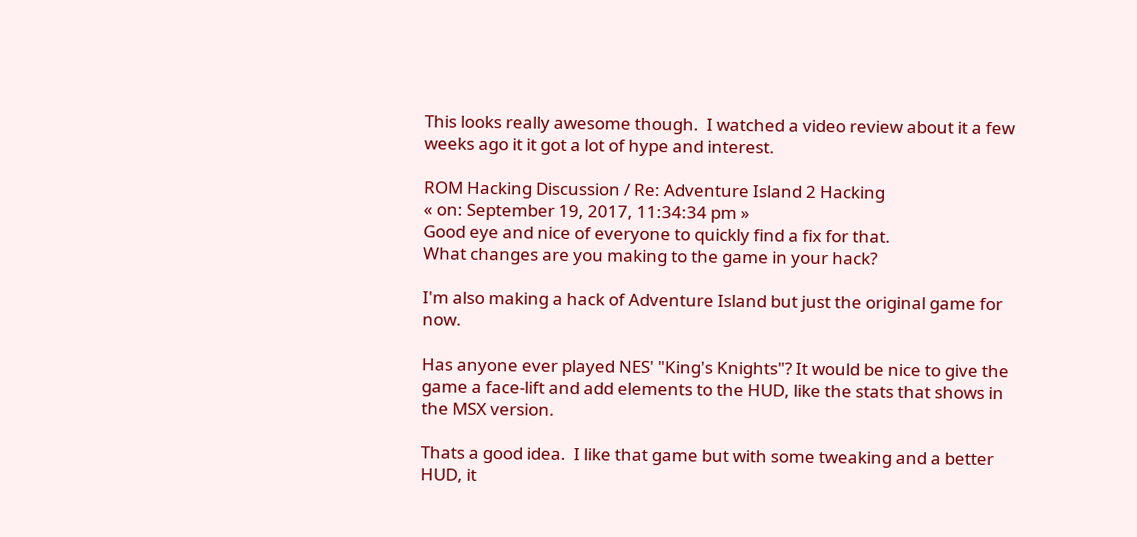This looks really awesome though.  I watched a video review about it a few weeks ago it it got a lot of hype and interest.

ROM Hacking Discussion / Re: Adventure Island 2 Hacking
« on: September 19, 2017, 11:34:34 pm »
Good eye and nice of everyone to quickly find a fix for that.
What changes are you making to the game in your hack?

I'm also making a hack of Adventure Island but just the original game for now.

Has anyone ever played NES' "King's Knights"? It would be nice to give the game a face-lift and add elements to the HUD, like the stats that shows in the MSX version.

Thats a good idea.  I like that game but with some tweaking and a better HUD, it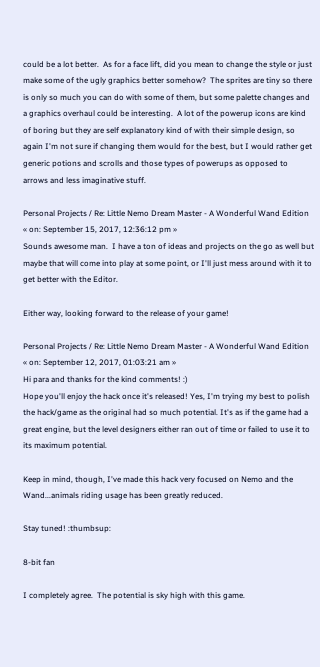could be a lot better.  As for a face lift, did you mean to change the style or just make some of the ugly graphics better somehow?  The sprites are tiny so there is only so much you can do with some of them, but some palette changes and a graphics overhaul could be interesting.  A lot of the powerup icons are kind of boring but they are self explanatory kind of with their simple design, so again I'm not sure if changing them would for the best, but I would rather get generic potions and scrolls and those types of powerups as opposed to arrows and less imaginative stuff.

Personal Projects / Re: Little Nemo Dream Master - A Wonderful Wand Edition
« on: September 15, 2017, 12:36:12 pm »
Sounds awesome man.  I have a ton of ideas and projects on the go as well but maybe that will come into play at some point, or I'll just mess around with it to get better with the Editor.

Either way, looking forward to the release of your game!

Personal Projects / Re: Little Nemo Dream Master - A Wonderful Wand Edition
« on: September 12, 2017, 01:03:21 am »
Hi para and thanks for the kind comments! :)
Hope you'll enjoy the hack once it's released! Yes, I'm trying my best to polish the hack/game as the original had so much potential. It's as if the game had a great engine, but the level designers either ran out of time or failed to use it to its maximum potential.

Keep in mind, though, I've made this hack very focused on Nemo and the Wand...animals riding usage has been greatly reduced.

Stay tuned! :thumbsup:

8-bit fan

I completely agree.  The potential is sky high with this game.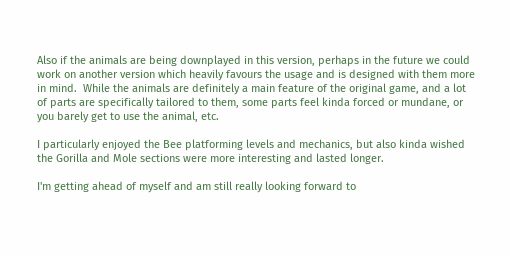Also if the animals are being downplayed in this version, perhaps in the future we could work on another version which heavily favours the usage and is designed with them more in mind.  While the animals are definitely a main feature of the original game, and a lot of parts are specifically tailored to them, some parts feel kinda forced or mundane, or you barely get to use the animal, etc.

I particularly enjoyed the Bee platforming levels and mechanics, but also kinda wished the Gorilla and Mole sections were more interesting and lasted longer.

I'm getting ahead of myself and am still really looking forward to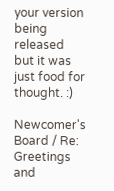your version being released but it was just food for thought. :)

Newcomer's Board / Re: Greetings and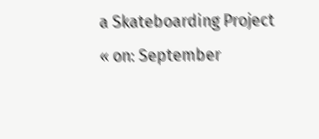a Skateboarding Project
« on: September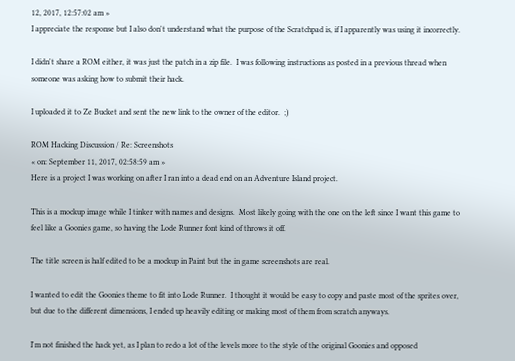12, 2017, 12:57:02 am »
I appreciate the response but I also don't understand what the purpose of the Scratchpad is, if I apparently was using it incorrectly.

I didn't share a ROM either, it was just the patch in a zip file.  I was following instructions as posted in a previous thread when someone was asking how to submit their hack.

I uploaded it to Ze Bucket and sent the new link to the owner of the editor.  ;)

ROM Hacking Discussion / Re: Screenshots
« on: September 11, 2017, 02:58:59 am »
Here is a project I was working on after I ran into a dead end on an Adventure Island project.

This is a mockup image while I tinker with names and designs.  Most likely going with the one on the left since I want this game to feel like a Goonies game, so having the Lode Runner font kind of throws it off.

The title screen is half edited to be a mockup in Paint but the in game screenshots are real.

I wanted to edit the Goonies theme to fit into Lode Runner.  I thought it would be easy to copy and paste most of the sprites over, but due to the different dimensions, I ended up heavily editing or making most of them from scratch anyways.

I'm not finished the hack yet, as I plan to redo a lot of the levels more to the style of the original Goonies and opposed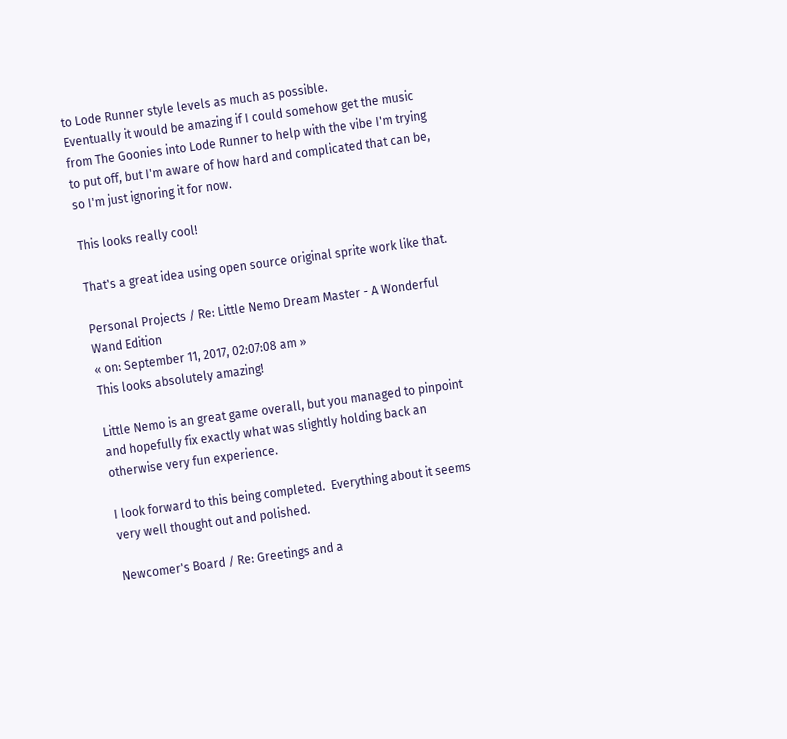to Lode Runner style levels as much as possible.
Eventually it would be amazing if I could somehow get the music from The Goonies into Lode Runner to help with the vibe I'm trying to put off, but I'm aware of how hard and complicated that can be, so I'm just ignoring it for now.

This looks really cool!

That's a great idea using open source original sprite work like that.

Personal Projects / Re: Little Nemo Dream Master - A Wonderful Wand Edition
« on: September 11, 2017, 02:07:08 am »
This looks absolutely amazing!

Little Nemo is an great game overall, but you managed to pinpoint and hopefully fix exactly what was slightly holding back an otherwise very fun experience.

I look forward to this being completed.  Everything about it seems very well thought out and polished.

Newcomer's Board / Re: Greetings and a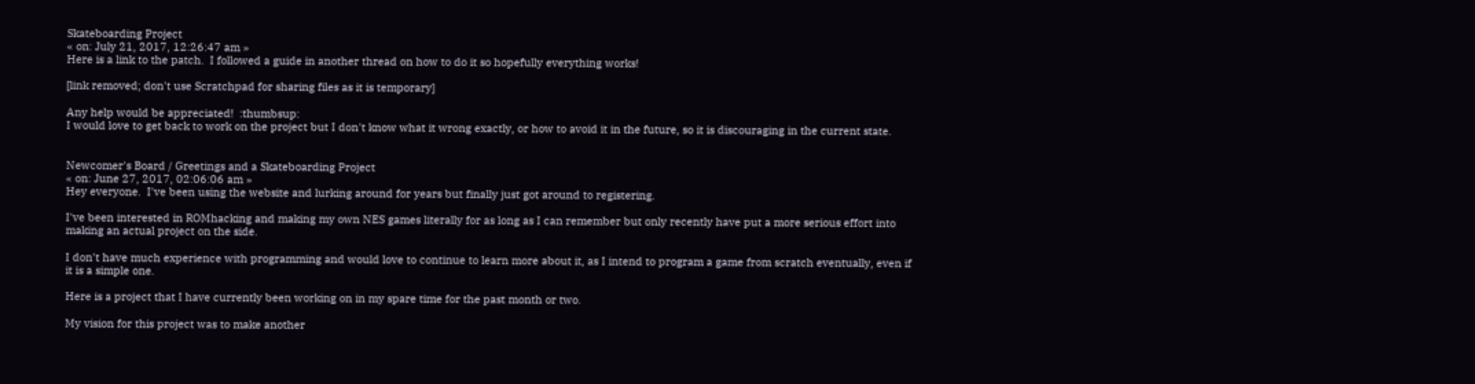Skateboarding Project
« on: July 21, 2017, 12:26:47 am »
Here is a link to the patch.  I followed a guide in another thread on how to do it so hopefully everything works!

[link removed; don't use Scratchpad for sharing files as it is temporary]

Any help would be appreciated!  :thumbsup:
I would love to get back to work on the project but I don't know what it wrong exactly, or how to avoid it in the future, so it is discouraging in the current state.


Newcomer's Board / Greetings and a Skateboarding Project
« on: June 27, 2017, 02:06:06 am »
Hey everyone.  I've been using the website and lurking around for years but finally just got around to registering.

I've been interested in ROMhacking and making my own NES games literally for as long as I can remember but only recently have put a more serious effort into making an actual project on the side.

I don't have much experience with programming and would love to continue to learn more about it, as I intend to program a game from scratch eventually, even if it is a simple one.

Here is a project that I have currently been working on in my spare time for the past month or two.

My vision for this project was to make another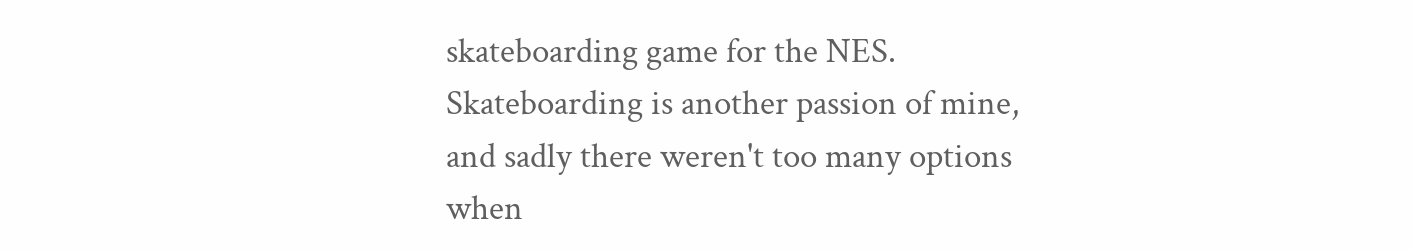skateboarding game for the NES.
Skateboarding is another passion of mine, and sadly there weren't too many options when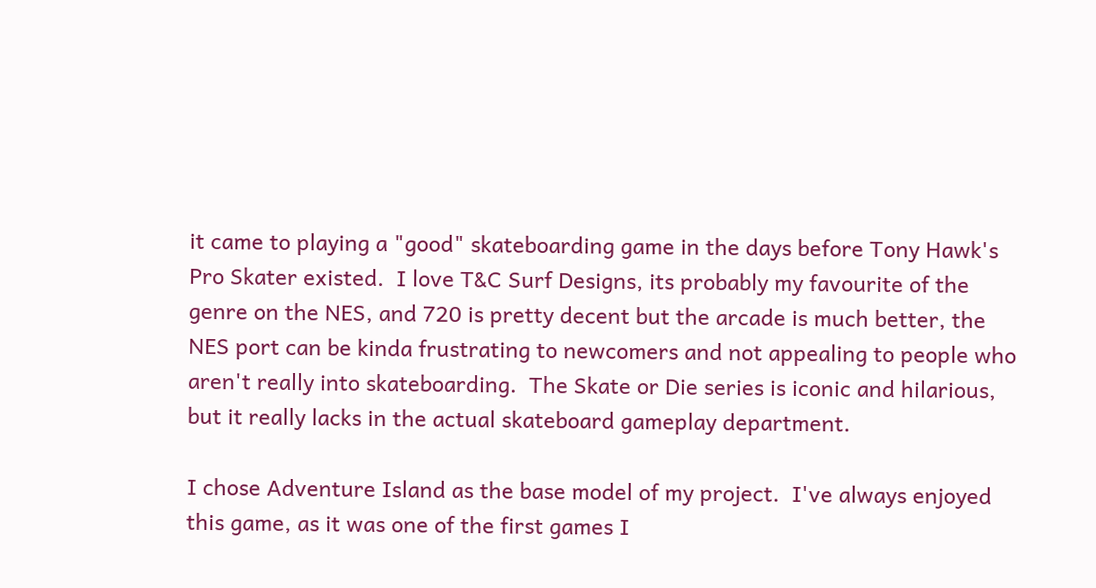it came to playing a "good" skateboarding game in the days before Tony Hawk's Pro Skater existed.  I love T&C Surf Designs, its probably my favourite of the genre on the NES, and 720 is pretty decent but the arcade is much better, the NES port can be kinda frustrating to newcomers and not appealing to people who aren't really into skateboarding.  The Skate or Die series is iconic and hilarious, but it really lacks in the actual skateboard gameplay department.

I chose Adventure Island as the base model of my project.  I've always enjoyed this game, as it was one of the first games I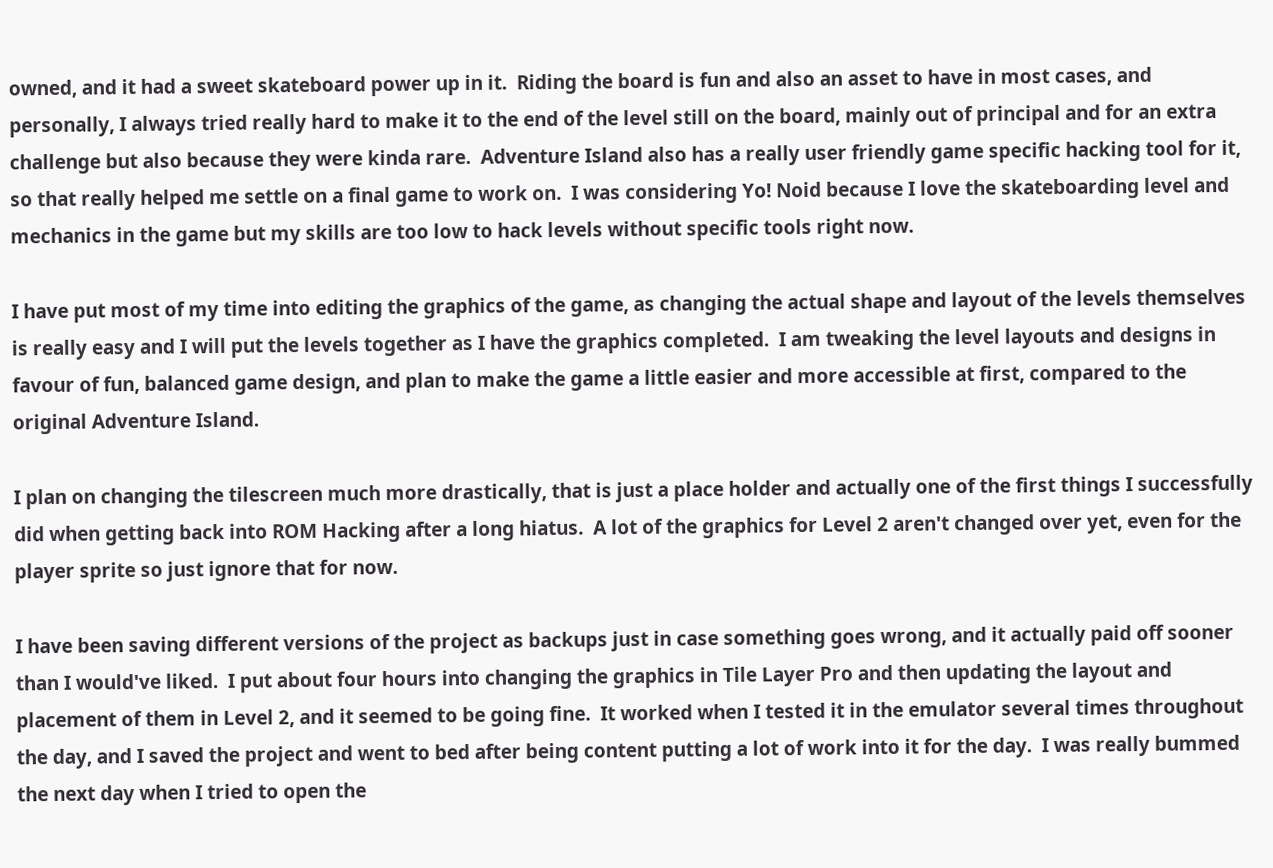owned, and it had a sweet skateboard power up in it.  Riding the board is fun and also an asset to have in most cases, and personally, I always tried really hard to make it to the end of the level still on the board, mainly out of principal and for an extra challenge but also because they were kinda rare.  Adventure Island also has a really user friendly game specific hacking tool for it, so that really helped me settle on a final game to work on.  I was considering Yo! Noid because I love the skateboarding level and mechanics in the game but my skills are too low to hack levels without specific tools right now.

I have put most of my time into editing the graphics of the game, as changing the actual shape and layout of the levels themselves is really easy and I will put the levels together as I have the graphics completed.  I am tweaking the level layouts and designs in favour of fun, balanced game design, and plan to make the game a little easier and more accessible at first, compared to the original Adventure Island.

I plan on changing the tilescreen much more drastically, that is just a place holder and actually one of the first things I successfully did when getting back into ROM Hacking after a long hiatus.  A lot of the graphics for Level 2 aren't changed over yet, even for the player sprite so just ignore that for now.

I have been saving different versions of the project as backups just in case something goes wrong, and it actually paid off sooner than I would've liked.  I put about four hours into changing the graphics in Tile Layer Pro and then updating the layout and placement of them in Level 2, and it seemed to be going fine.  It worked when I tested it in the emulator several times throughout the day, and I saved the project and went to bed after being content putting a lot of work into it for the day.  I was really bummed the next day when I tried to open the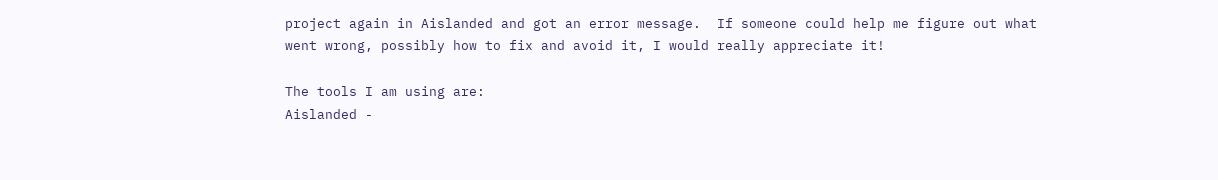project again in Aislanded and got an error message.  If someone could help me figure out what went wrong, possibly how to fix and avoid it, I would really appreciate it!

The tools I am using are:
Aislanded -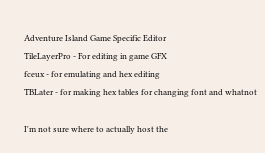Adventure Island Game Specific Editor
TileLayerPro - For editing in game GFX
fceux - for emulating and hex editing
TBLater - for making hex tables for changing font and whatnot

I'm not sure where to actually host the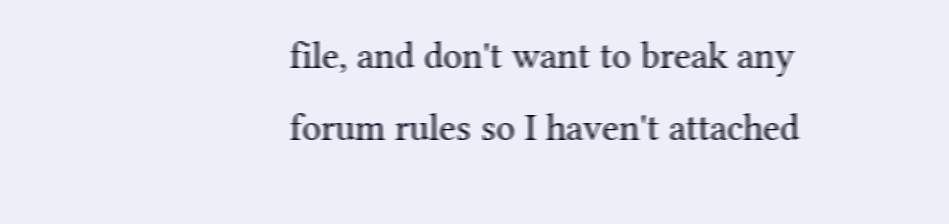file, and don't want to break any forum rules so I haven't attached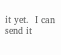it yet.  I can send it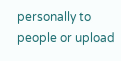personally to people or upload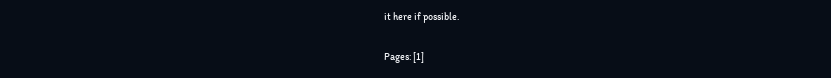it here if possible.

Pages: [1]